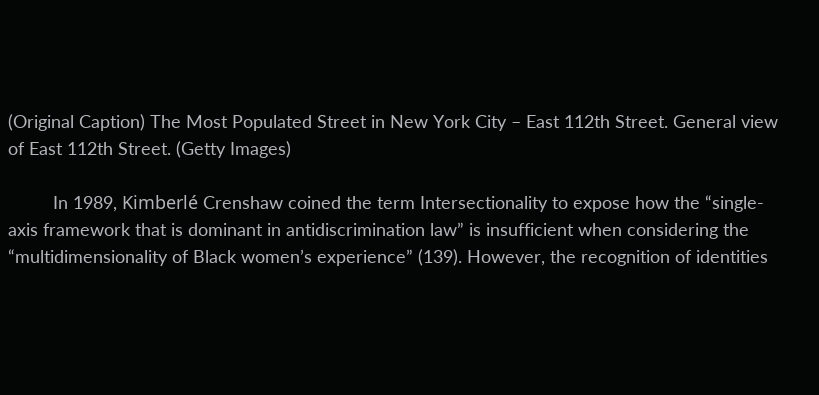(Original Caption) The Most Populated Street in New York City – East 112th Street. General view of East 112th Street. (Getty Images)

         In 1989, Kimberlé Crenshaw coined the term Intersectionality to expose how the “single-axis framework that is dominant in antidiscrimination law” is insufficient when considering the “multidimensionality of Black women’s experience” (139). However, the recognition of identities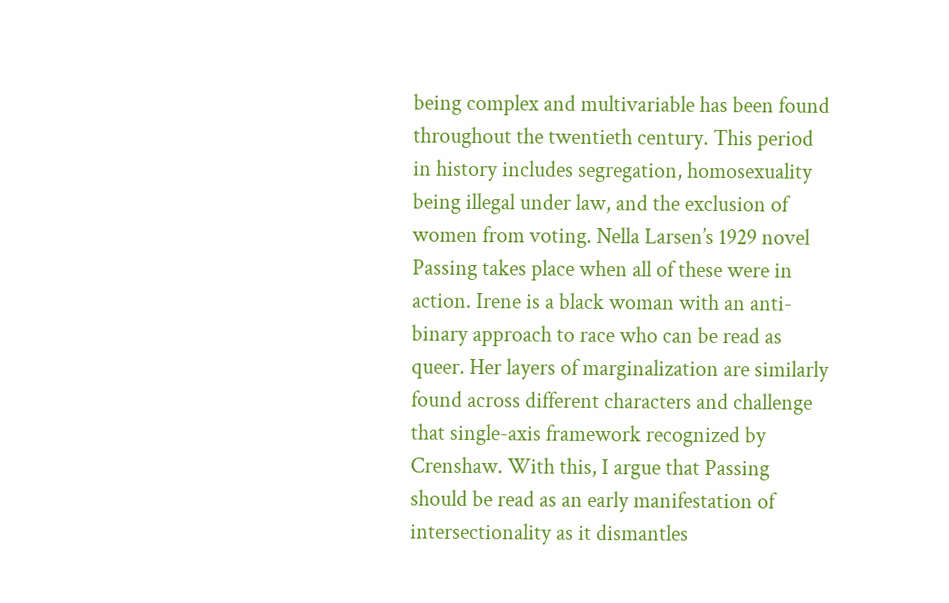being complex and multivariable has been found throughout the twentieth century. This period in history includes segregation, homosexuality being illegal under law, and the exclusion of women from voting. Nella Larsen’s 1929 novel Passing takes place when all of these were in action. Irene is a black woman with an anti-binary approach to race who can be read as queer. Her layers of marginalization are similarly found across different characters and challenge that single-axis framework recognized by Crenshaw. With this, I argue that Passing should be read as an early manifestation of intersectionality as it dismantles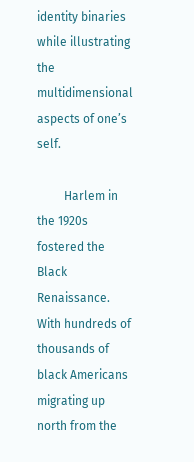identity binaries while illustrating the multidimensional aspects of one’s self.

         Harlem in the 1920s fostered the Black Renaissance. With hundreds of thousands of black Americans migrating up north from the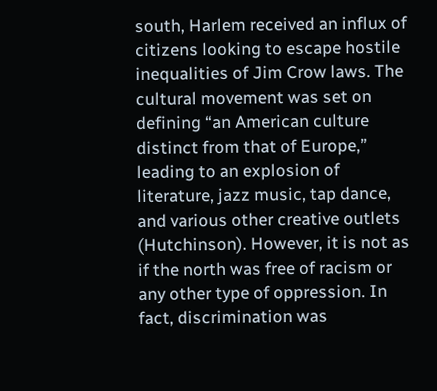south, Harlem received an influx of citizens looking to escape hostile inequalities of Jim Crow laws. The cultural movement was set on defining “an American culture distinct from that of Europe,” leading to an explosion of literature, jazz music, tap dance, and various other creative outlets (Hutchinson). However, it is not as if the north was free of racism or any other type of oppression. In fact, discrimination was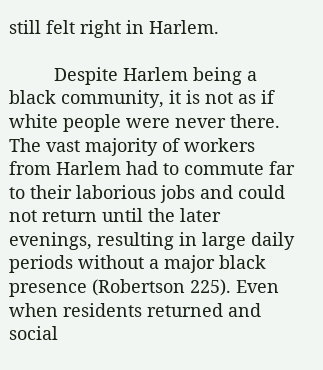still felt right in Harlem.

         Despite Harlem being a black community, it is not as if white people were never there. The vast majority of workers from Harlem had to commute far to their laborious jobs and could not return until the later evenings, resulting in large daily periods without a major black presence (Robertson 225). Even when residents returned and social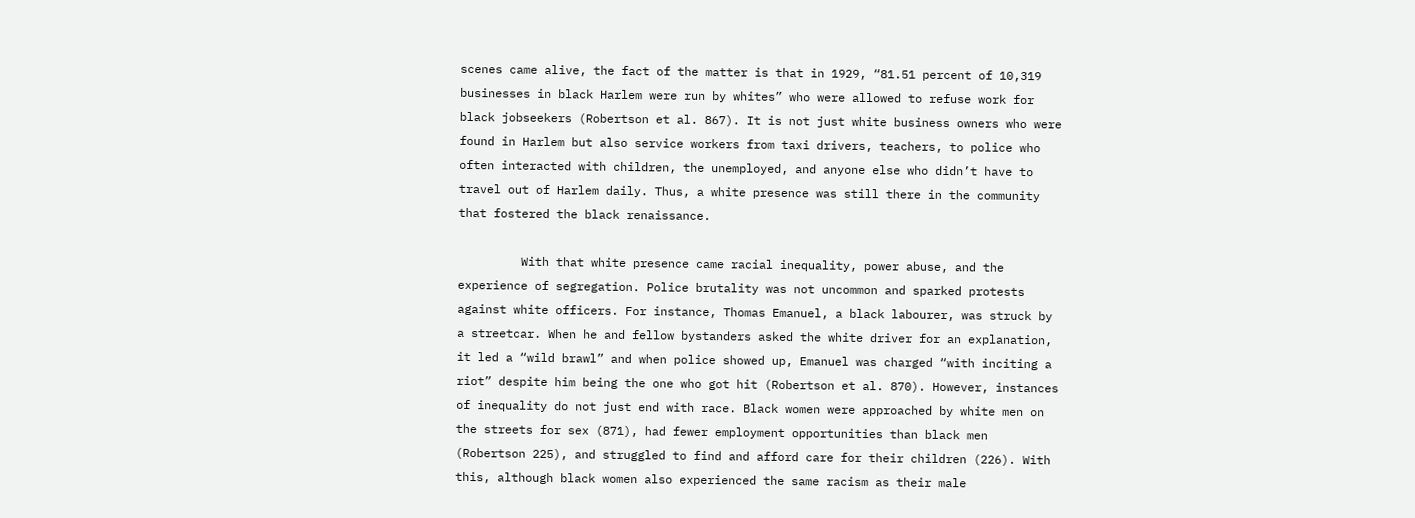scenes came alive, the fact of the matter is that in 1929, “81.51 percent of 10,319 businesses in black Harlem were run by whites” who were allowed to refuse work for black jobseekers (Robertson et al. 867). It is not just white business owners who were found in Harlem but also service workers from taxi drivers, teachers, to police who often interacted with children, the unemployed, and anyone else who didn’t have to travel out of Harlem daily. Thus, a white presence was still there in the community that fostered the black renaissance.

         With that white presence came racial inequality, power abuse, and the experience of segregation. Police brutality was not uncommon and sparked protests against white officers. For instance, Thomas Emanuel, a black labourer, was struck by a streetcar. When he and fellow bystanders asked the white driver for an explanation, it led a “wild brawl” and when police showed up, Emanuel was charged “with inciting a riot” despite him being the one who got hit (Robertson et al. 870). However, instances of inequality do not just end with race. Black women were approached by white men on the streets for sex (871), had fewer employment opportunities than black men (Robertson 225), and struggled to find and afford care for their children (226). With this, although black women also experienced the same racism as their male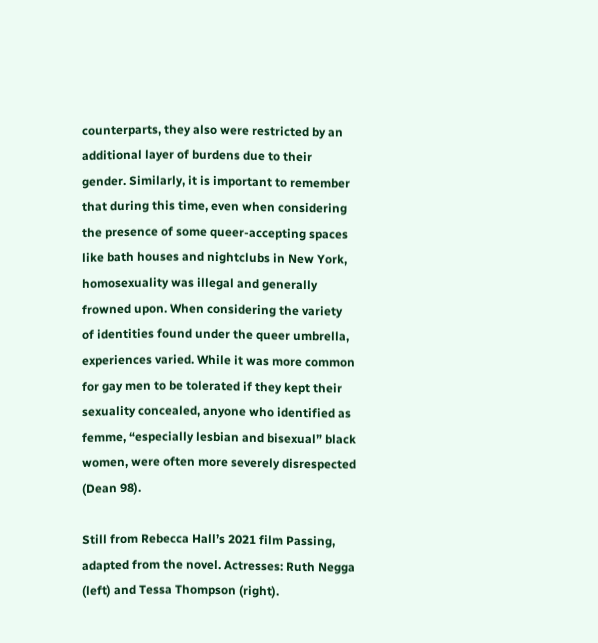counterparts, they also were restricted by an additional layer of burdens due to their gender. Similarly, it is important to remember that during this time, even when considering the presence of some queer-accepting spaces like bath houses and nightclubs in New York, homosexuality was illegal and generally frowned upon. When considering the variety of identities found under the queer umbrella, experiences varied. While it was more common for gay men to be tolerated if they kept their sexuality concealed, anyone who identified as femme, “especially lesbian and bisexual” black women, were often more severely disrespected (Dean 98).

Still from Rebecca Hall’s 2021 film Passing, adapted from the novel. Actresses: Ruth Negga (left) and Tessa Thompson (right).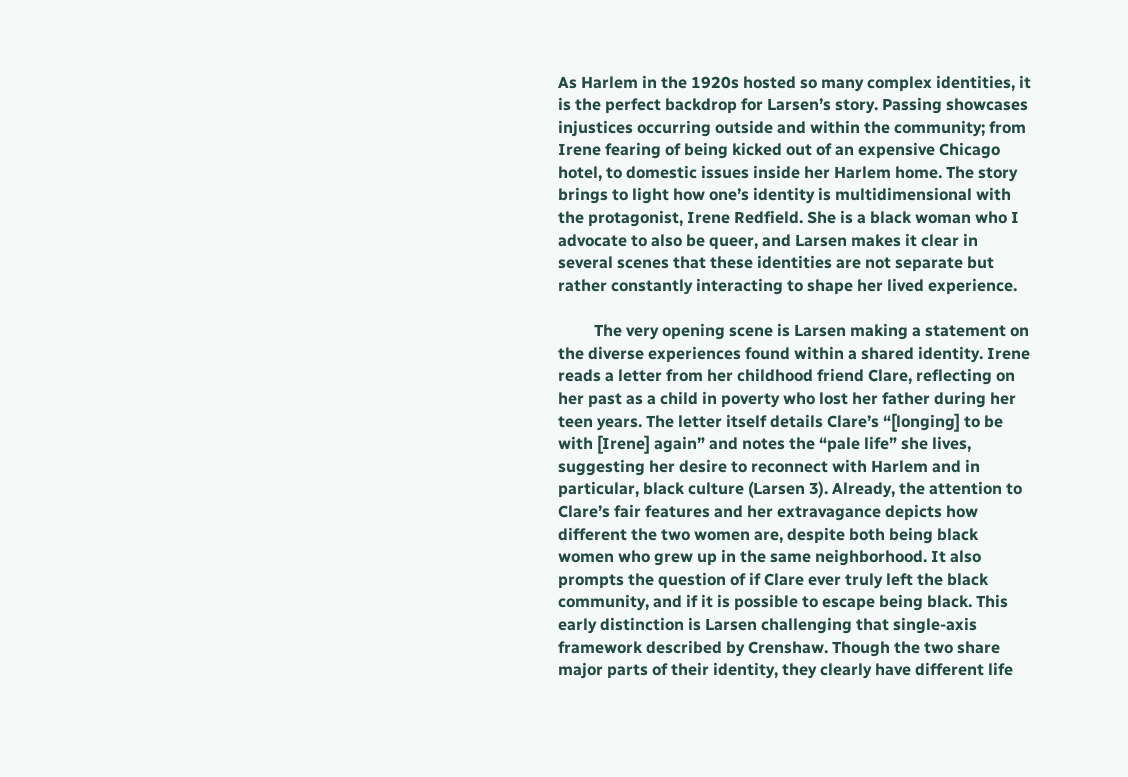As Harlem in the 1920s hosted so many complex identities, it is the perfect backdrop for Larsen’s story. Passing showcases injustices occurring outside and within the community; from Irene fearing of being kicked out of an expensive Chicago hotel, to domestic issues inside her Harlem home. The story brings to light how one’s identity is multidimensional with the protagonist, Irene Redfield. She is a black woman who I advocate to also be queer, and Larsen makes it clear in several scenes that these identities are not separate but rather constantly interacting to shape her lived experience.

         The very opening scene is Larsen making a statement on the diverse experiences found within a shared identity. Irene reads a letter from her childhood friend Clare, reflecting on her past as a child in poverty who lost her father during her teen years. The letter itself details Clare’s “[longing] to be with [Irene] again” and notes the “pale life” she lives, suggesting her desire to reconnect with Harlem and in particular, black culture (Larsen 3). Already, the attention to Clare’s fair features and her extravagance depicts how different the two women are, despite both being black women who grew up in the same neighborhood. It also prompts the question of if Clare ever truly left the black community, and if it is possible to escape being black. This early distinction is Larsen challenging that single-axis framework described by Crenshaw. Though the two share major parts of their identity, they clearly have different life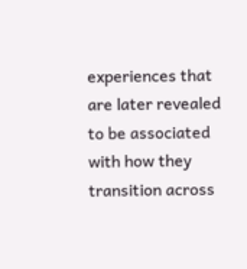experiences that are later revealed to be associated with how they transition across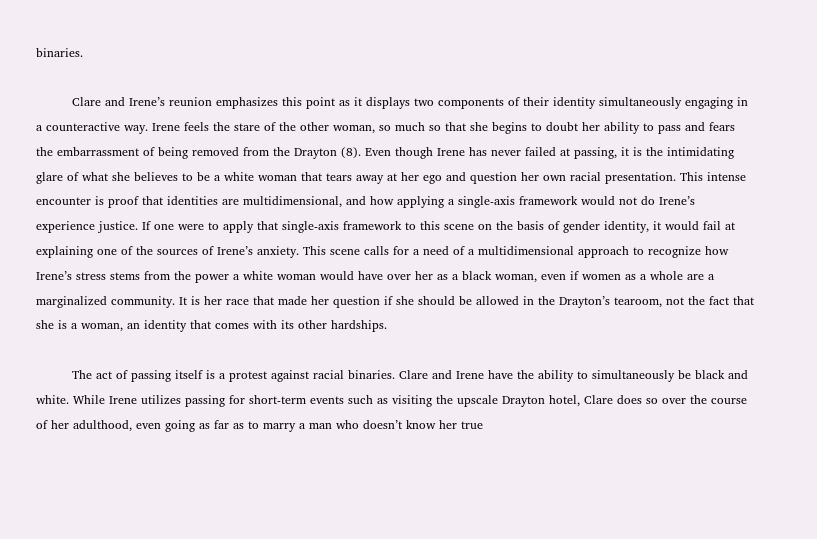binaries.

         Clare and Irene’s reunion emphasizes this point as it displays two components of their identity simultaneously engaging in a counteractive way. Irene feels the stare of the other woman, so much so that she begins to doubt her ability to pass and fears the embarrassment of being removed from the Drayton (8). Even though Irene has never failed at passing, it is the intimidating glare of what she believes to be a white woman that tears away at her ego and question her own racial presentation. This intense encounter is proof that identities are multidimensional, and how applying a single-axis framework would not do Irene’s experience justice. If one were to apply that single-axis framework to this scene on the basis of gender identity, it would fail at explaining one of the sources of Irene’s anxiety. This scene calls for a need of a multidimensional approach to recognize how Irene’s stress stems from the power a white woman would have over her as a black woman, even if women as a whole are a marginalized community. It is her race that made her question if she should be allowed in the Drayton’s tearoom, not the fact that she is a woman, an identity that comes with its other hardships.

         The act of passing itself is a protest against racial binaries. Clare and Irene have the ability to simultaneously be black and white. While Irene utilizes passing for short-term events such as visiting the upscale Drayton hotel, Clare does so over the course of her adulthood, even going as far as to marry a man who doesn’t know her true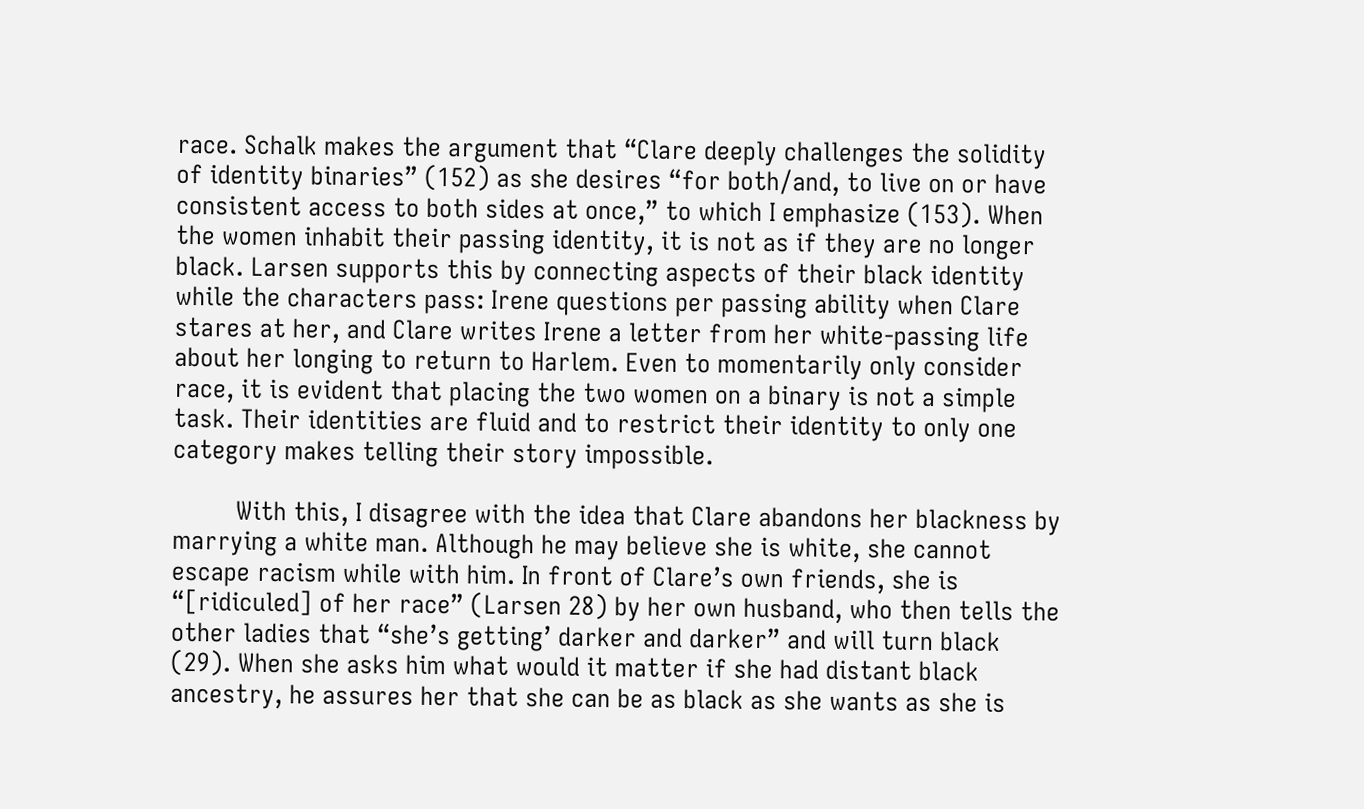race. Schalk makes the argument that “Clare deeply challenges the solidity of identity binaries” (152) as she desires “for both/and, to live on or have consistent access to both sides at once,” to which I emphasize (153). When the women inhabit their passing identity, it is not as if they are no longer black. Larsen supports this by connecting aspects of their black identity while the characters pass: Irene questions per passing ability when Clare stares at her, and Clare writes Irene a letter from her white-passing life about her longing to return to Harlem. Even to momentarily only consider race, it is evident that placing the two women on a binary is not a simple task. Their identities are fluid and to restrict their identity to only one category makes telling their story impossible.

         With this, I disagree with the idea that Clare abandons her blackness by marrying a white man. Although he may believe she is white, she cannot escape racism while with him. In front of Clare’s own friends, she is “[ridiculed] of her race” (Larsen 28) by her own husband, who then tells the other ladies that “she’s getting’ darker and darker” and will turn black (29). When she asks him what would it matter if she had distant black ancestry, he assures her that she can be as black as she wants as she is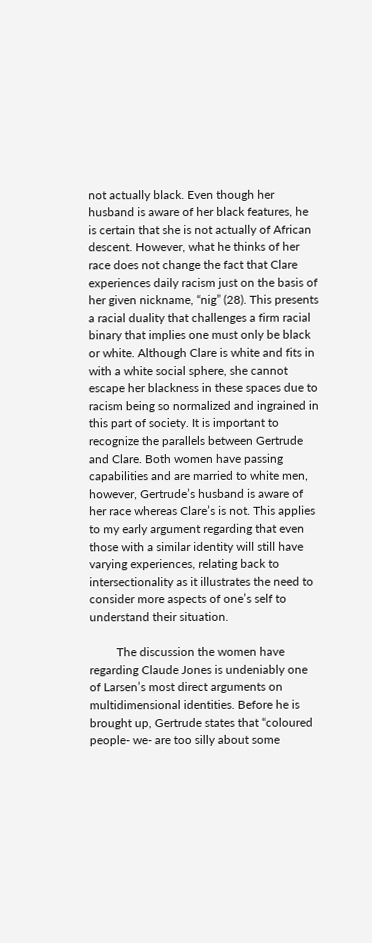not actually black. Even though her husband is aware of her black features, he is certain that she is not actually of African descent. However, what he thinks of her race does not change the fact that Clare experiences daily racism just on the basis of her given nickname, “nig” (28). This presents a racial duality that challenges a firm racial binary that implies one must only be black or white. Although Clare is white and fits in with a white social sphere, she cannot escape her blackness in these spaces due to racism being so normalized and ingrained in this part of society. It is important to recognize the parallels between Gertrude and Clare. Both women have passing capabilities and are married to white men, however, Gertrude’s husband is aware of her race whereas Clare’s is not. This applies to my early argument regarding that even those with a similar identity will still have varying experiences, relating back to intersectionality as it illustrates the need to consider more aspects of one’s self to understand their situation.

         The discussion the women have regarding Claude Jones is undeniably one of Larsen’s most direct arguments on multidimensional identities. Before he is brought up, Gertrude states that “coloured people- we- are too silly about some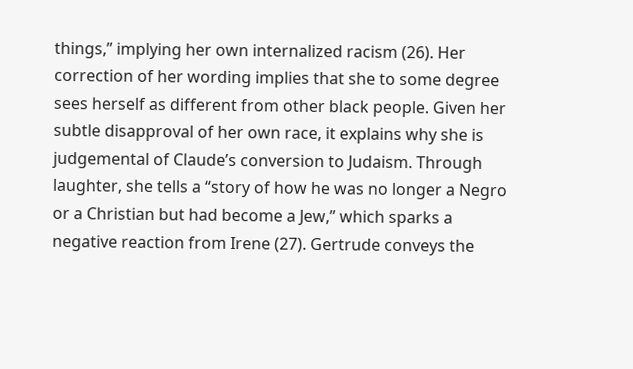things,” implying her own internalized racism (26). Her correction of her wording implies that she to some degree sees herself as different from other black people. Given her subtle disapproval of her own race, it explains why she is judgemental of Claude’s conversion to Judaism. Through laughter, she tells a “story of how he was no longer a Negro or a Christian but had become a Jew,” which sparks a negative reaction from Irene (27). Gertrude conveys the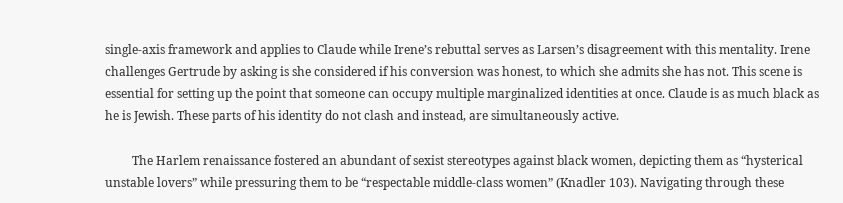single-axis framework and applies to Claude while Irene’s rebuttal serves as Larsen’s disagreement with this mentality. Irene challenges Gertrude by asking is she considered if his conversion was honest, to which she admits she has not. This scene is essential for setting up the point that someone can occupy multiple marginalized identities at once. Claude is as much black as he is Jewish. These parts of his identity do not clash and instead, are simultaneously active.

         The Harlem renaissance fostered an abundant of sexist stereotypes against black women, depicting them as “hysterical unstable lovers” while pressuring them to be “respectable middle-class women” (Knadler 103). Navigating through these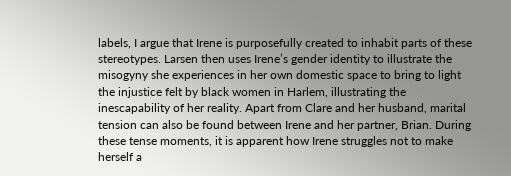labels, I argue that Irene is purposefully created to inhabit parts of these stereotypes. Larsen then uses Irene’s gender identity to illustrate the misogyny she experiences in her own domestic space to bring to light the injustice felt by black women in Harlem, illustrating the inescapability of her reality. Apart from Clare and her husband, marital tension can also be found between Irene and her partner, Brian. During these tense moments, it is apparent how Irene struggles not to make herself a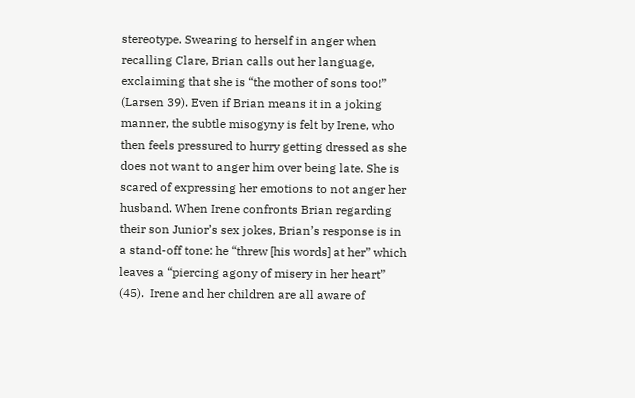stereotype. Swearing to herself in anger when recalling Clare, Brian calls out her language, exclaiming that she is “the mother of sons too!” (Larsen 39). Even if Brian means it in a joking manner, the subtle misogyny is felt by Irene, who then feels pressured to hurry getting dressed as she does not want to anger him over being late. She is scared of expressing her emotions to not anger her husband. When Irene confronts Brian regarding their son Junior’s sex jokes, Brian’s response is in a stand-off tone: he “threw [his words] at her” which leaves a “piercing agony of misery in her heart” (45).  Irene and her children are all aware of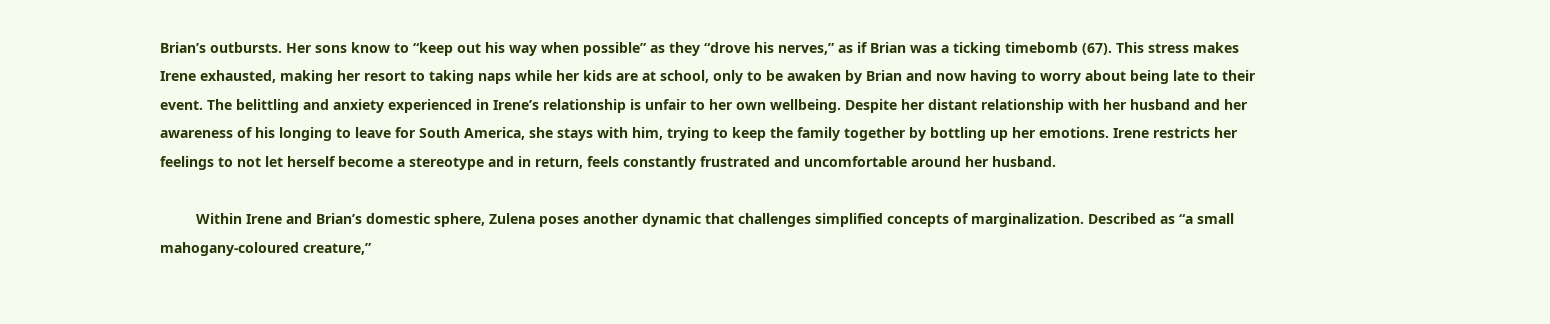Brian’s outbursts. Her sons know to “keep out his way when possible” as they “drove his nerves,” as if Brian was a ticking timebomb (67). This stress makes Irene exhausted, making her resort to taking naps while her kids are at school, only to be awaken by Brian and now having to worry about being late to their event. The belittling and anxiety experienced in Irene’s relationship is unfair to her own wellbeing. Despite her distant relationship with her husband and her awareness of his longing to leave for South America, she stays with him, trying to keep the family together by bottling up her emotions. Irene restricts her feelings to not let herself become a stereotype and in return, feels constantly frustrated and uncomfortable around her husband.

         Within Irene and Brian’s domestic sphere, Zulena poses another dynamic that challenges simplified concepts of marginalization. Described as “a small mahogany-coloured creature,”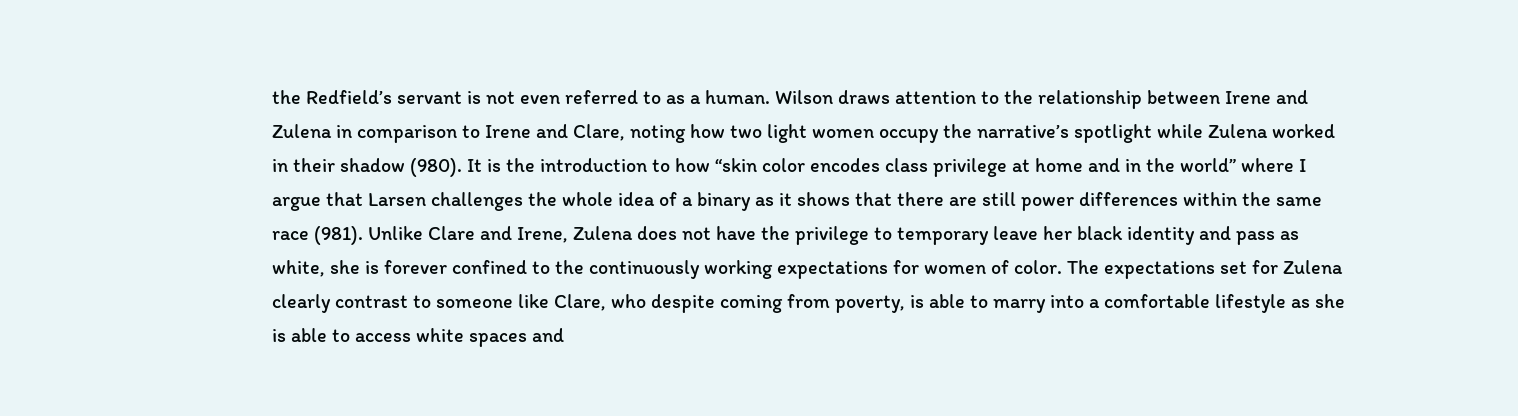the Redfield’s servant is not even referred to as a human. Wilson draws attention to the relationship between Irene and Zulena in comparison to Irene and Clare, noting how two light women occupy the narrative’s spotlight while Zulena worked in their shadow (980). It is the introduction to how “skin color encodes class privilege at home and in the world” where I argue that Larsen challenges the whole idea of a binary as it shows that there are still power differences within the same race (981). Unlike Clare and Irene, Zulena does not have the privilege to temporary leave her black identity and pass as white, she is forever confined to the continuously working expectations for women of color. The expectations set for Zulena clearly contrast to someone like Clare, who despite coming from poverty, is able to marry into a comfortable lifestyle as she is able to access white spaces and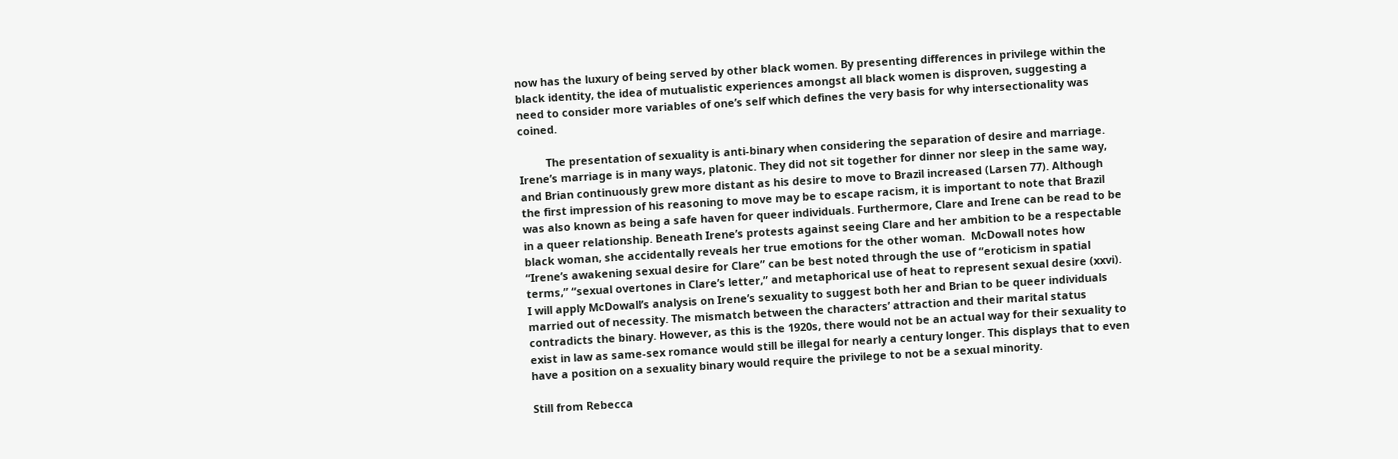now has the luxury of being served by other black women. By presenting differences in privilege within the black identity, the idea of mutualistic experiences amongst all black women is disproven, suggesting a need to consider more variables of one’s self which defines the very basis for why intersectionality was coined.

         The presentation of sexuality is anti-binary when considering the separation of desire and marriage. Irene’s marriage is in many ways, platonic. They did not sit together for dinner nor sleep in the same way, and Brian continuously grew more distant as his desire to move to Brazil increased (Larsen 77). Although the first impression of his reasoning to move may be to escape racism, it is important to note that Brazil was also known as being a safe haven for queer individuals. Furthermore, Clare and Irene can be read to be in a queer relationship. Beneath Irene’s protests against seeing Clare and her ambition to be a respectable black woman, she accidentally reveals her true emotions for the other woman.  McDowall notes how “Irene’s awakening sexual desire for Clare” can be best noted through the use of “eroticism in spatial terms,” “sexual overtones in Clare’s letter,” and metaphorical use of heat to represent sexual desire (xxvi). I will apply McDowall’s analysis on Irene’s sexuality to suggest both her and Brian to be queer individuals married out of necessity. The mismatch between the characters’ attraction and their marital status contradicts the binary. However, as this is the 1920s, there would not be an actual way for their sexuality to exist in law as same-sex romance would still be illegal for nearly a century longer. This displays that to even have a position on a sexuality binary would require the privilege to not be a sexual minority.

Still from Rebecca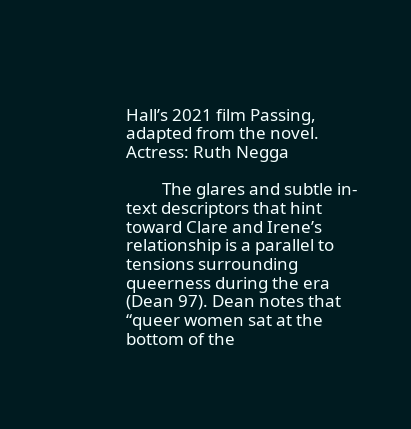Hall’s 2021 film Passing, adapted from the novel. Actress: Ruth Negga

         The glares and subtle in-text descriptors that hint toward Clare and Irene’s relationship is a parallel to tensions surrounding queerness during the era (Dean 97). Dean notes that “queer women sat at the bottom of the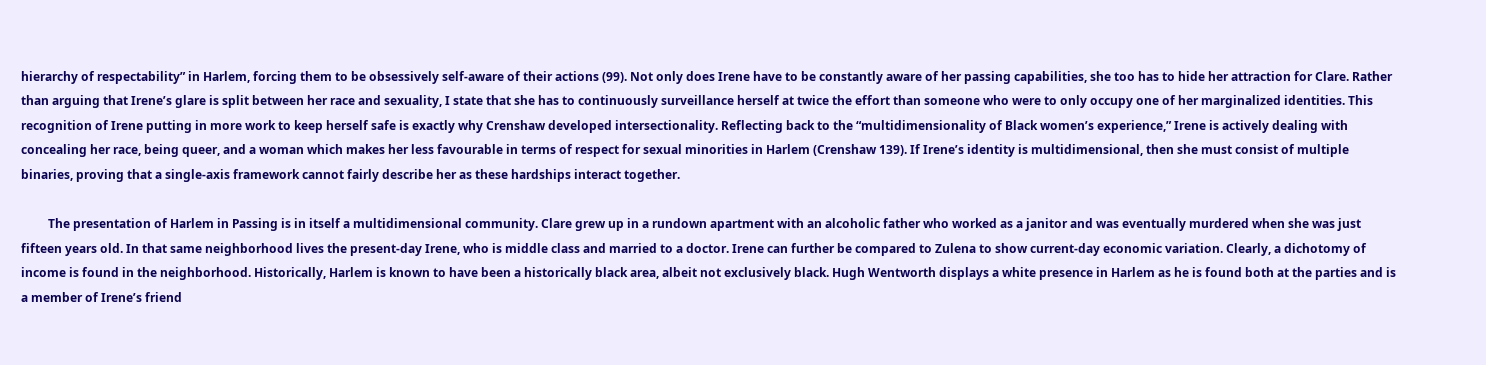hierarchy of respectability” in Harlem, forcing them to be obsessively self-aware of their actions (99). Not only does Irene have to be constantly aware of her passing capabilities, she too has to hide her attraction for Clare. Rather than arguing that Irene’s glare is split between her race and sexuality, I state that she has to continuously surveillance herself at twice the effort than someone who were to only occupy one of her marginalized identities. This recognition of Irene putting in more work to keep herself safe is exactly why Crenshaw developed intersectionality. Reflecting back to the “multidimensionality of Black women’s experience,” Irene is actively dealing with concealing her race, being queer, and a woman which makes her less favourable in terms of respect for sexual minorities in Harlem (Crenshaw 139). If Irene’s identity is multidimensional, then she must consist of multiple binaries, proving that a single-axis framework cannot fairly describe her as these hardships interact together.

         The presentation of Harlem in Passing is in itself a multidimensional community. Clare grew up in a rundown apartment with an alcoholic father who worked as a janitor and was eventually murdered when she was just fifteen years old. In that same neighborhood lives the present-day Irene, who is middle class and married to a doctor. Irene can further be compared to Zulena to show current-day economic variation. Clearly, a dichotomy of income is found in the neighborhood. Historically, Harlem is known to have been a historically black area, albeit not exclusively black. Hugh Wentworth displays a white presence in Harlem as he is found both at the parties and is a member of Irene’s friend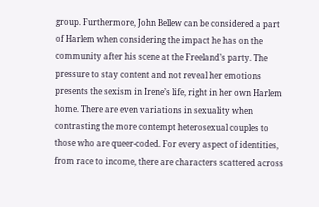group. Furthermore, John Bellew can be considered a part of Harlem when considering the impact he has on the community after his scene at the Freeland’s party. The pressure to stay content and not reveal her emotions presents the sexism in Irene’s life, right in her own Harlem home. There are even variations in sexuality when contrasting the more contempt heterosexual couples to those who are queer-coded. For every aspect of identities, from race to income, there are characters scattered across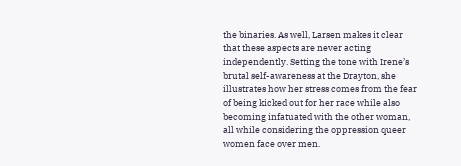the binaries. As well, Larsen makes it clear that these aspects are never acting independently. Setting the tone with Irene’s brutal self-awareness at the Drayton, she illustrates how her stress comes from the fear of being kicked out for her race while also becoming infatuated with the other woman, all while considering the oppression queer women face over men.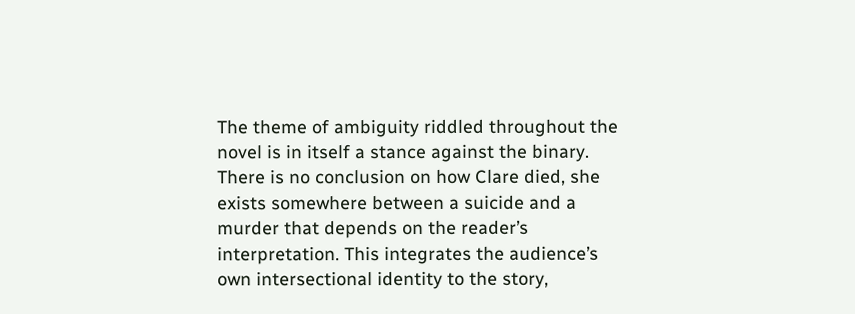The theme of ambiguity riddled throughout the novel is in itself a stance against the binary. There is no conclusion on how Clare died, she exists somewhere between a suicide and a murder that depends on the reader’s interpretation. This integrates the audience’s own intersectional identity to the story,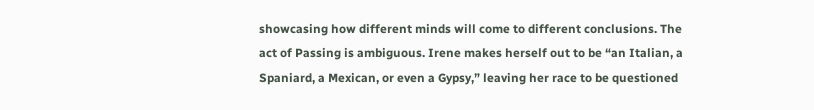showcasing how different minds will come to different conclusions. The act of Passing is ambiguous. Irene makes herself out to be “an Italian, a Spaniard, a Mexican, or even a Gypsy,” leaving her race to be questioned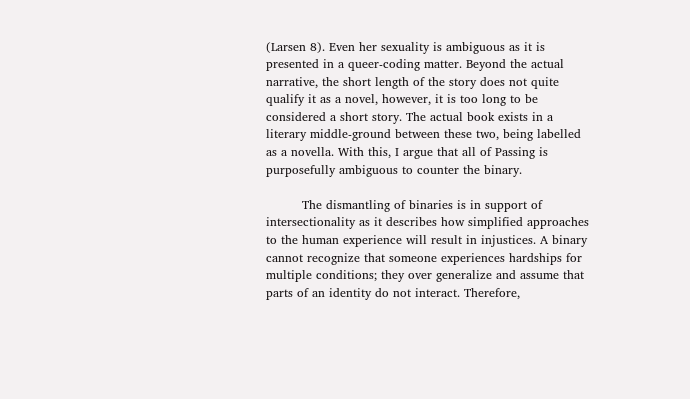(Larsen 8). Even her sexuality is ambiguous as it is presented in a queer-coding matter. Beyond the actual narrative, the short length of the story does not quite qualify it as a novel, however, it is too long to be considered a short story. The actual book exists in a literary middle-ground between these two, being labelled as a novella. With this, I argue that all of Passing is purposefully ambiguous to counter the binary.

         The dismantling of binaries is in support of intersectionality as it describes how simplified approaches to the human experience will result in injustices. A binary cannot recognize that someone experiences hardships for multiple conditions; they over generalize and assume that parts of an identity do not interact. Therefore,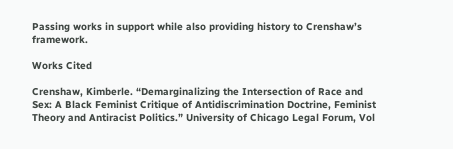Passing works in support while also providing history to Crenshaw’s framework.

Works Cited

Crenshaw, Kimberle. “Demarginalizing the Intersection of Race and Sex: A Black Feminist Critique of Antidiscrimination Doctrine, Feminist Theory and Antiracist Politics.” University of Chicago Legal Forum, Vol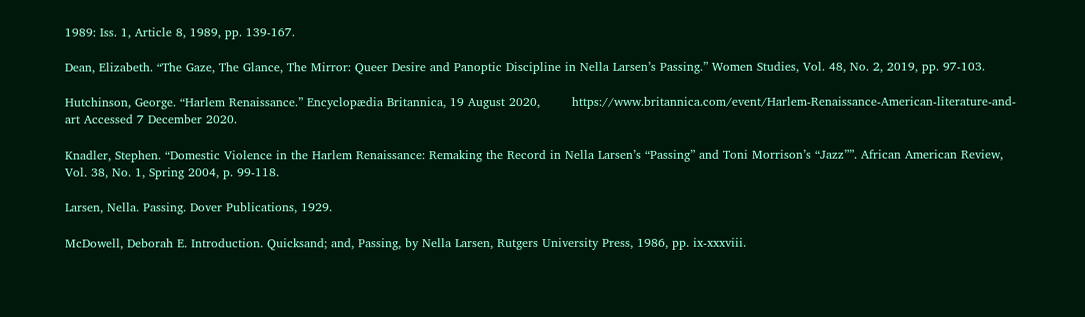1989: Iss. 1, Article 8, 1989, pp. 139-167.

Dean, Elizabeth. “The Gaze, The Glance, The Mirror: Queer Desire and Panoptic Discipline in Nella Larsen’s Passing.” Women Studies, Vol. 48, No. 2, 2019, pp. 97-103.

Hutchinson, George. “Harlem Renaissance.” Encyclopædia Britannica, 19 August 2020,        https://www.britannica.com/event/Harlem-Renaissance-American-literature-and-art Accessed 7 December 2020.

Knadler, Stephen. “Domestic Violence in the Harlem Renaissance: Remaking the Record in Nella Larsen’s “Passing” and Toni Morrison’s “Jazz””. African American Review, Vol. 38, No. 1, Spring 2004, p. 99-118.

Larsen, Nella. Passing. Dover Publications, 1929.

McDowell, Deborah E. Introduction. Quicksand; and, Passing, by Nella Larsen, Rutgers University Press, 1986, pp. ix-xxxviii.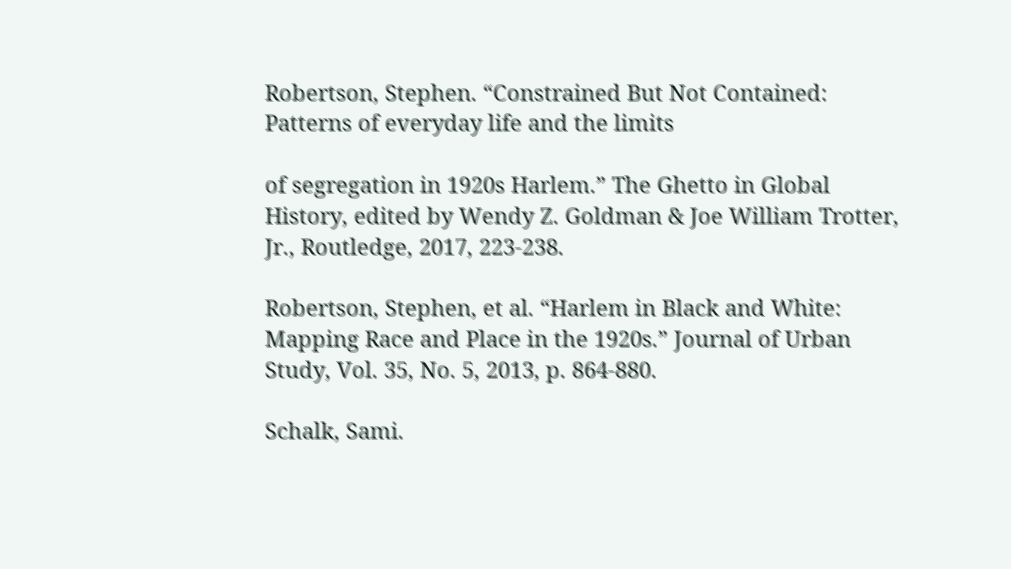Robertson, Stephen. “Constrained But Not Contained: Patterns of everyday life and the limits

of segregation in 1920s Harlem.” The Ghetto in Global History, edited by Wendy Z. Goldman & Joe William Trotter, Jr., Routledge, 2017, 223-238.

Robertson, Stephen, et al. “Harlem in Black and White: Mapping Race and Place in the 1920s.” Journal of Urban Study, Vol. 35, No. 5, 2013, p. 864-880.

Schalk, Sami.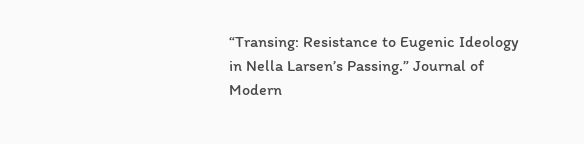“Transing: Resistance to Eugenic Ideology in Nella Larsen’s Passing.” Journal of Modern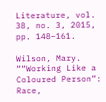Literature, vol. 38, no. 3, 2015, pp. 148–161.

Wilson, Mary. ““Working Like a Coloured Person”: Race,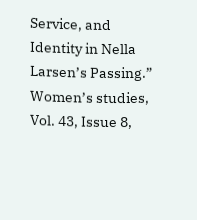Service, and Identity in Nella Larsen’s Passing.” Women’s studies, Vol. 43, Issue 8,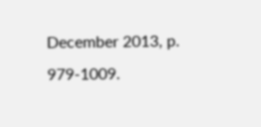December 2013, p. 979-1009.